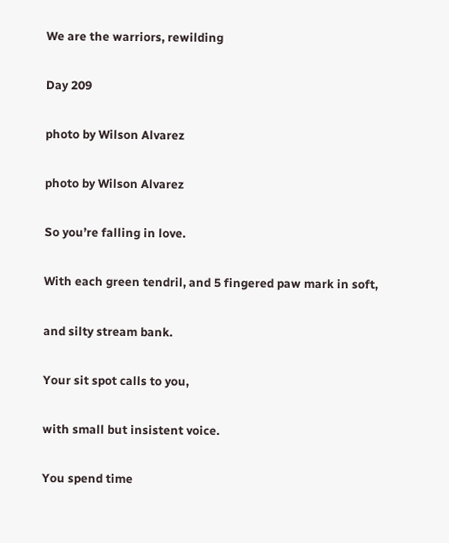We are the warriors, rewilding

Day 209

photo by Wilson Alvarez

photo by Wilson Alvarez

So you’re falling in love.

With each green tendril, and 5 fingered paw mark in soft,

and silty stream bank.

Your sit spot calls to you,

with small but insistent voice.

You spend time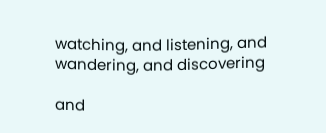watching, and listening, and wandering, and discovering

and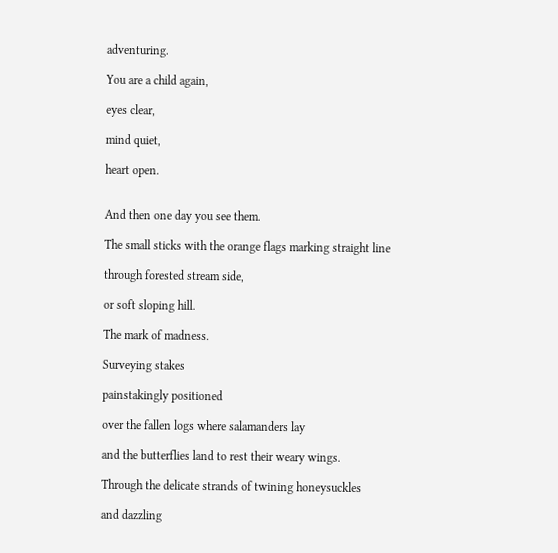adventuring.

You are a child again,

eyes clear,

mind quiet,

heart open.


And then one day you see them.

The small sticks with the orange flags marking straight line

through forested stream side,

or soft sloping hill.

The mark of madness.

Surveying stakes

painstakingly positioned

over the fallen logs where salamanders lay

and the butterflies land to rest their weary wings.

Through the delicate strands of twining honeysuckles

and dazzling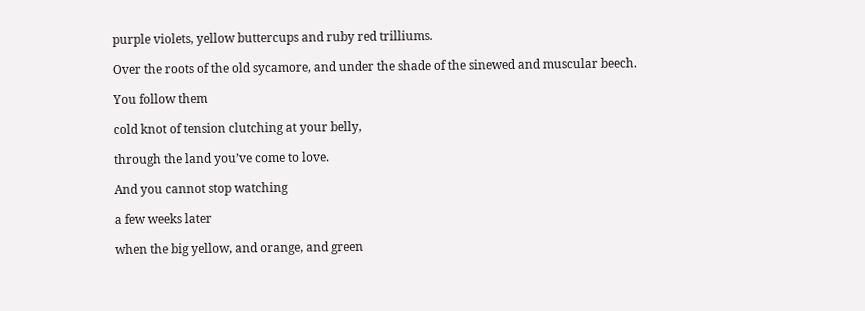purple violets, yellow buttercups and ruby red trilliums.

Over the roots of the old sycamore, and under the shade of the sinewed and muscular beech.

You follow them

cold knot of tension clutching at your belly,

through the land you’ve come to love.

And you cannot stop watching

a few weeks later

when the big yellow, and orange, and green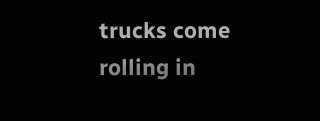trucks come rolling in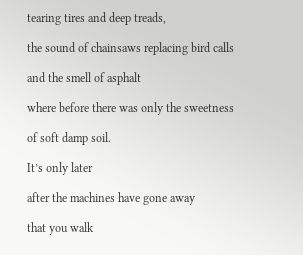tearing tires and deep treads,

the sound of chainsaws replacing bird calls

and the smell of asphalt

where before there was only the sweetness

of soft damp soil.

It’s only later

after the machines have gone away

that you walk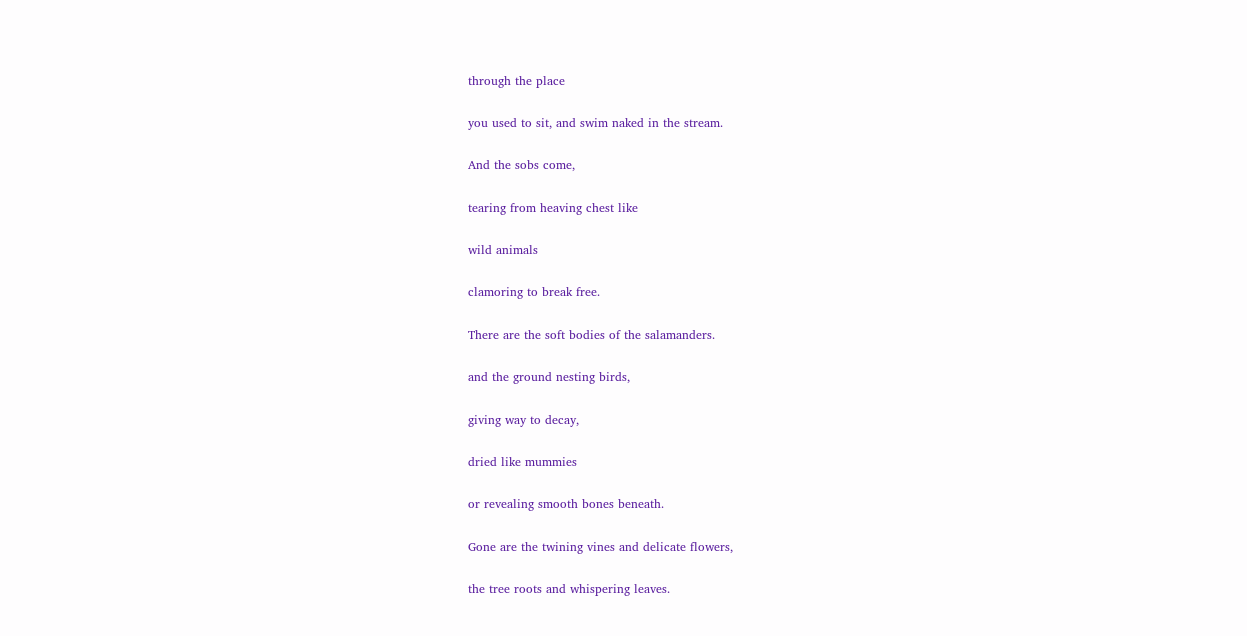through the place

you used to sit, and swim naked in the stream.

And the sobs come,

tearing from heaving chest like

wild animals

clamoring to break free.

There are the soft bodies of the salamanders.

and the ground nesting birds,

giving way to decay,

dried like mummies

or revealing smooth bones beneath.

Gone are the twining vines and delicate flowers,

the tree roots and whispering leaves.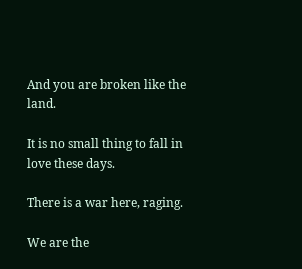And you are broken like the land.

It is no small thing to fall in love these days.

There is a war here, raging.

We are the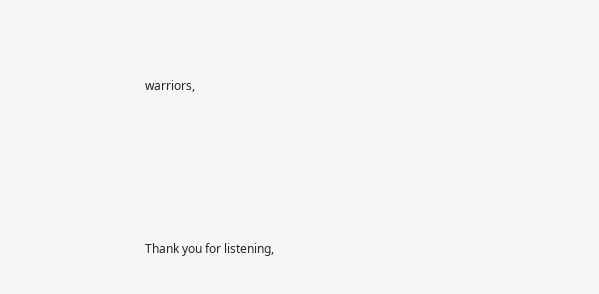warriors,






Thank you for listening,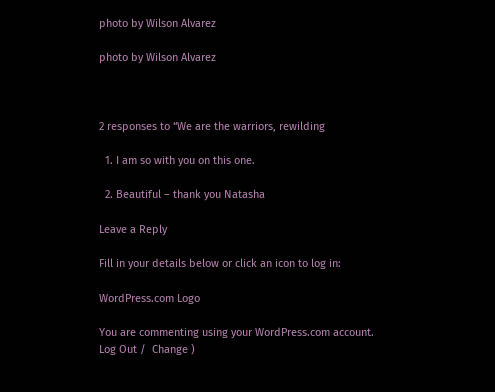photo by Wilson Alvarez

photo by Wilson Alvarez



2 responses to “We are the warriors, rewilding

  1. I am so with you on this one.

  2. Beautiful – thank you Natasha

Leave a Reply

Fill in your details below or click an icon to log in:

WordPress.com Logo

You are commenting using your WordPress.com account. Log Out /  Change )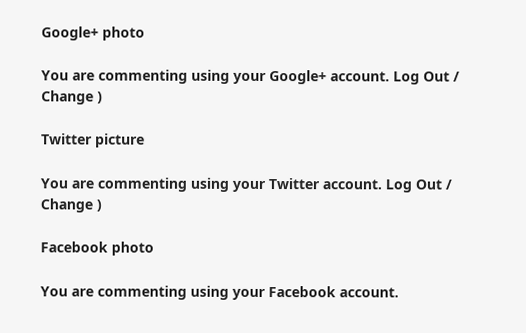Google+ photo

You are commenting using your Google+ account. Log Out /  Change )

Twitter picture

You are commenting using your Twitter account. Log Out /  Change )

Facebook photo

You are commenting using your Facebook account.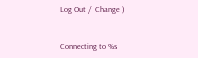Log Out /  Change )


Connecting to %s